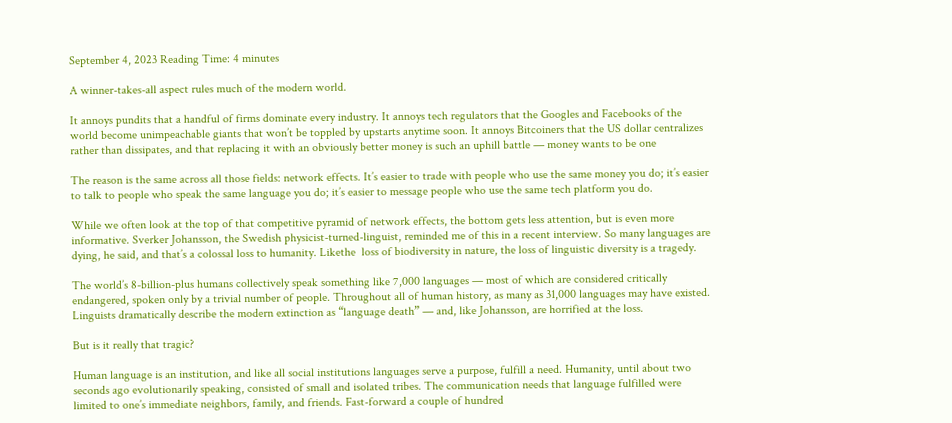September 4, 2023 Reading Time: 4 minutes

A winner-takes-all aspect rules much of the modern world.

It annoys pundits that a handful of firms dominate every industry. It annoys tech regulators that the Googles and Facebooks of the world become unimpeachable giants that won’t be toppled by upstarts anytime soon. It annoys Bitcoiners that the US dollar centralizes rather than dissipates, and that replacing it with an obviously better money is such an uphill battle — money wants to be one

The reason is the same across all those fields: network effects. It’s easier to trade with people who use the same money you do; it’s easier to talk to people who speak the same language you do; it’s easier to message people who use the same tech platform you do.

While we often look at the top of that competitive pyramid of network effects, the bottom gets less attention, but is even more informative. Sverker Johansson, the Swedish physicist-turned-linguist, reminded me of this in a recent interview. So many languages are dying, he said, and that’s a colossal loss to humanity. Likethe  loss of biodiversity in nature, the loss of linguistic diversity is a tragedy.

The world’s 8-billion-plus humans collectively speak something like 7,000 languages — most of which are considered critically endangered, spoken only by a trivial number of people. Throughout all of human history, as many as 31,000 languages may have existed. Linguists dramatically describe the modern extinction as “language death” — and, like Johansson, are horrified at the loss.

But is it really that tragic?

Human language is an institution, and like all social institutions languages serve a purpose, fulfill a need. Humanity, until about two seconds ago evolutionarily speaking, consisted of small and isolated tribes. The communication needs that language fulfilled were limited to one’s immediate neighbors, family, and friends. Fast-forward a couple of hundred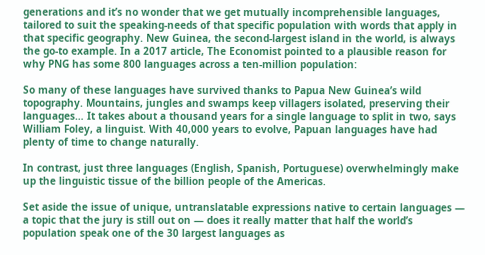generations and it’s no wonder that we get mutually incomprehensible languages, tailored to suit the speaking-needs of that specific population with words that apply in that specific geography. New Guinea, the second-largest island in the world, is always the go-to example. In a 2017 article, The Economist pointed to a plausible reason for why PNG has some 800 languages across a ten-million population:

So many of these languages have survived thanks to Papua New Guinea’s wild topography. Mountains, jungles and swamps keep villagers isolated, preserving their languages… It takes about a thousand years for a single language to split in two, says William Foley, a linguist. With 40,000 years to evolve, Papuan languages have had plenty of time to change naturally.

In contrast, just three languages (English, Spanish, Portuguese) overwhelmingly make up the linguistic tissue of the billion people of the Americas.

Set aside the issue of unique, untranslatable expressions native to certain languages — a topic that the jury is still out on — does it really matter that half the world’s population speak one of the 30 largest languages as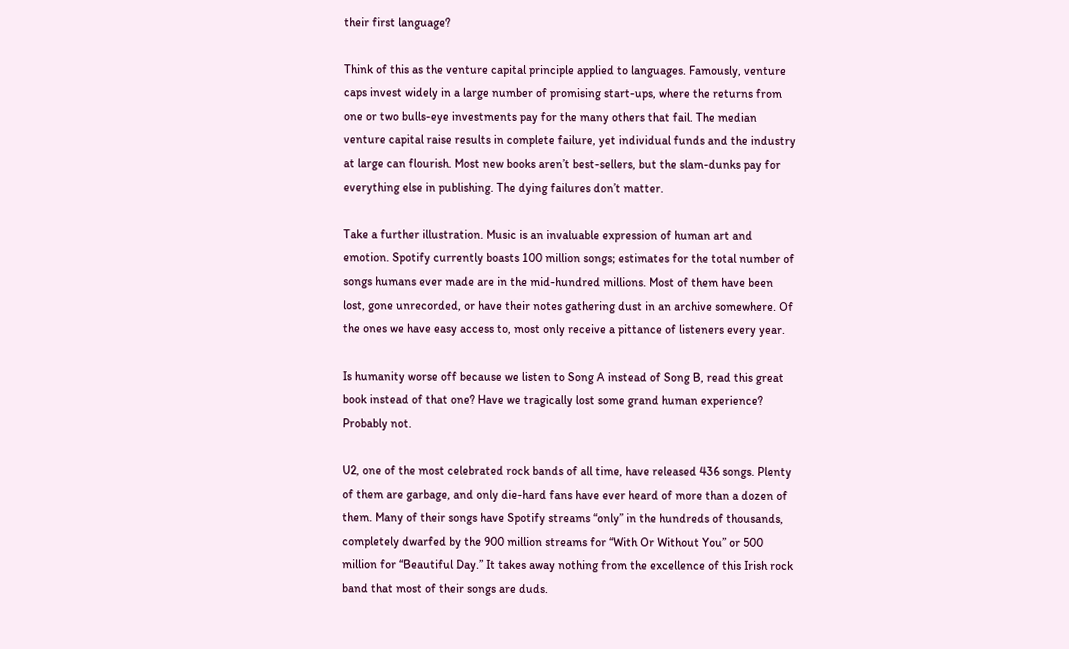their first language?

Think of this as the venture capital principle applied to languages. Famously, venture caps invest widely in a large number of promising start-ups, where the returns from one or two bulls-eye investments pay for the many others that fail. The median venture capital raise results in complete failure, yet individual funds and the industry at large can flourish. Most new books aren’t best-sellers, but the slam-dunks pay for everything else in publishing. The dying failures don’t matter.

Take a further illustration. Music is an invaluable expression of human art and emotion. Spotify currently boasts 100 million songs; estimates for the total number of songs humans ever made are in the mid-hundred millions. Most of them have been lost, gone unrecorded, or have their notes gathering dust in an archive somewhere. Of the ones we have easy access to, most only receive a pittance of listeners every year.

Is humanity worse off because we listen to Song A instead of Song B, read this great book instead of that one? Have we tragically lost some grand human experience? Probably not.

U2, one of the most celebrated rock bands of all time, have released 436 songs. Plenty of them are garbage, and only die-hard fans have ever heard of more than a dozen of them. Many of their songs have Spotify streams “only” in the hundreds of thousands, completely dwarfed by the 900 million streams for “With Or Without You” or 500 million for “Beautiful Day.” It takes away nothing from the excellence of this Irish rock band that most of their songs are duds.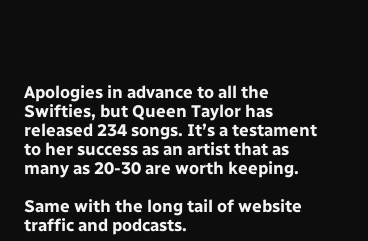Apologies in advance to all the Swifties, but Queen Taylor has released 234 songs. It’s a testament to her success as an artist that as many as 20-30 are worth keeping.

Same with the long tail of website traffic and podcasts.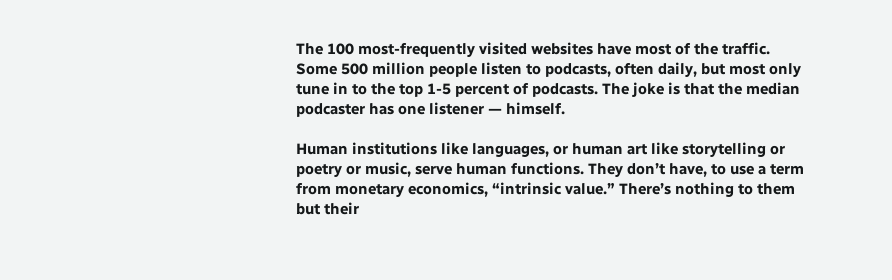The 100 most-frequently visited websites have most of the traffic. Some 500 million people listen to podcasts, often daily, but most only tune in to the top 1-5 percent of podcasts. The joke is that the median podcaster has one listener — himself.

Human institutions like languages, or human art like storytelling or poetry or music, serve human functions. They don’t have, to use a term from monetary economics, “intrinsic value.” There’s nothing to them but their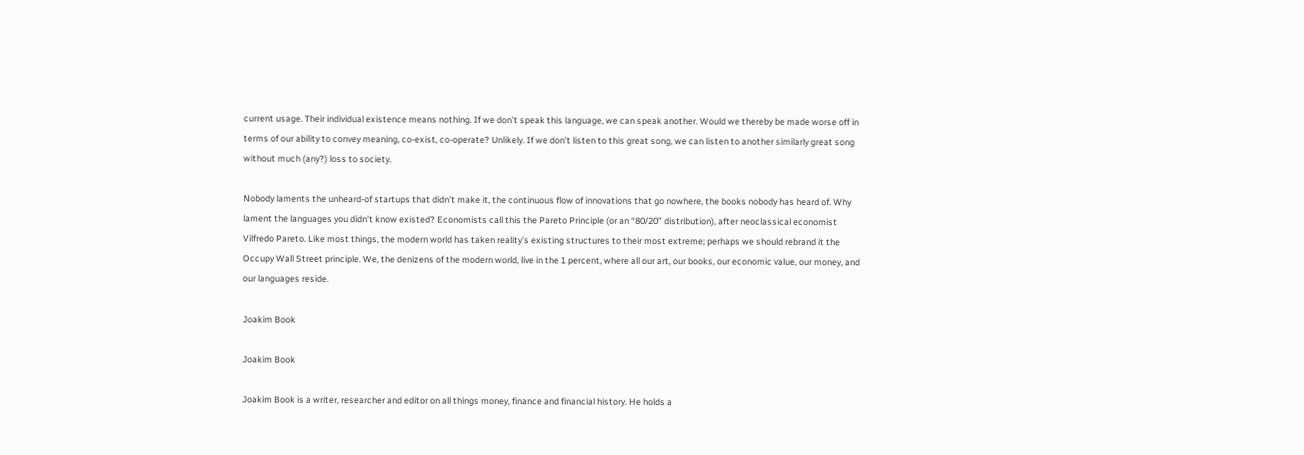current usage. Their individual existence means nothing. If we don’t speak this language, we can speak another. Would we thereby be made worse off in terms of our ability to convey meaning, co-exist, co-operate? Unlikely. If we don’t listen to this great song, we can listen to another similarly great song without much (any?) loss to society.

Nobody laments the unheard-of startups that didn’t make it, the continuous flow of innovations that go nowhere, the books nobody has heard of. Why lament the languages you didn’t know existed? Economists call this the Pareto Principle (or an “80/20” distribution), after neoclassical economist Vilfredo Pareto. Like most things, the modern world has taken reality’s existing structures to their most extreme; perhaps we should rebrand it the Occupy Wall Street principle. We, the denizens of the modern world, live in the 1 percent, where all our art, our books, our economic value, our money, and our languages reside.

Joakim Book

Joakim Book

Joakim Book is a writer, researcher and editor on all things money, finance and financial history. He holds a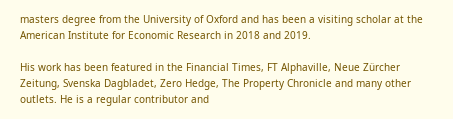masters degree from the University of Oxford and has been a visiting scholar at the American Institute for Economic Research in 2018 and 2019.

His work has been featured in the Financial Times, FT Alphaville, Neue Zürcher Zeitung, Svenska Dagbladet, Zero Hedge, The Property Chronicle and many other outlets. He is a regular contributor and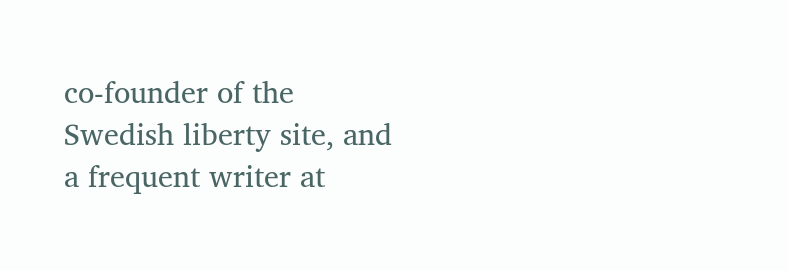co-founder of the Swedish liberty site, and a frequent writer at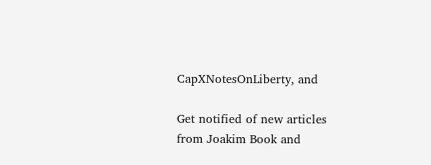CapXNotesOnLiberty, and

Get notified of new articles from Joakim Book and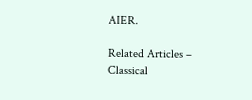AIER.

Related Articles – Classical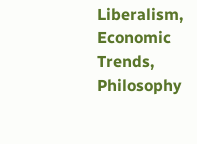Liberalism, Economic Trends, Philosophy